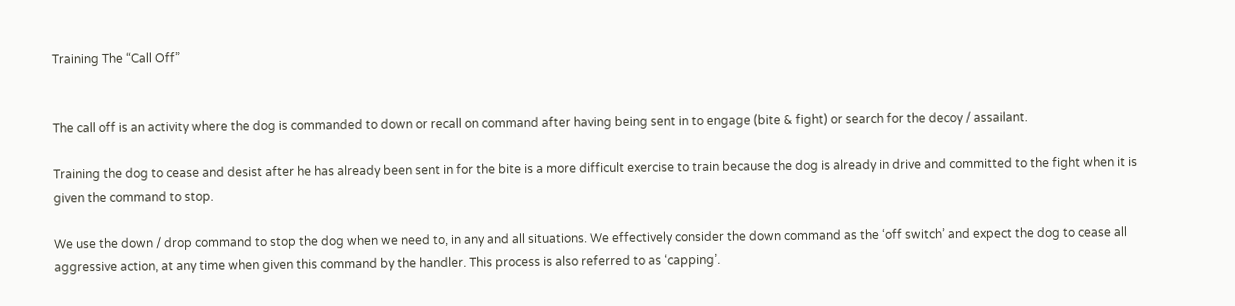Training The “Call Off”


The call off is an activity where the dog is commanded to down or recall on command after having being sent in to engage (bite & fight) or search for the decoy / assailant.

Training the dog to cease and desist after he has already been sent in for the bite is a more difficult exercise to train because the dog is already in drive and committed to the fight when it is given the command to stop.

We use the down / drop command to stop the dog when we need to, in any and all situations. We effectively consider the down command as the ‘off switch’ and expect the dog to cease all aggressive action, at any time when given this command by the handler. This process is also referred to as ‘capping’.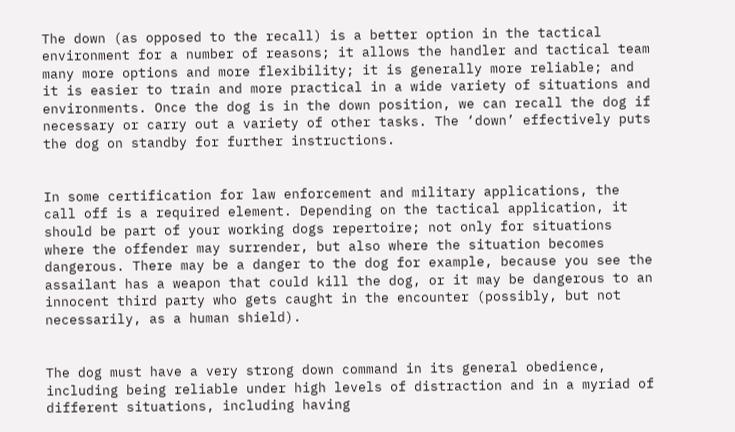The down (as opposed to the recall) is a better option in the tactical environment for a number of reasons; it allows the handler and tactical team many more options and more flexibility; it is generally more reliable; and it is easier to train and more practical in a wide variety of situations and environments. Once the dog is in the down position, we can recall the dog if necessary or carry out a variety of other tasks. The ‘down’ effectively puts the dog on standby for further instructions.


In some certification for law enforcement and military applications, the call off is a required element. Depending on the tactical application, it should be part of your working dogs repertoire; not only for situations where the offender may surrender, but also where the situation becomes dangerous. There may be a danger to the dog for example, because you see the assailant has a weapon that could kill the dog, or it may be dangerous to an innocent third party who gets caught in the encounter (possibly, but not necessarily, as a human shield).


The dog must have a very strong down command in its general obedience, including being reliable under high levels of distraction and in a myriad of different situations, including having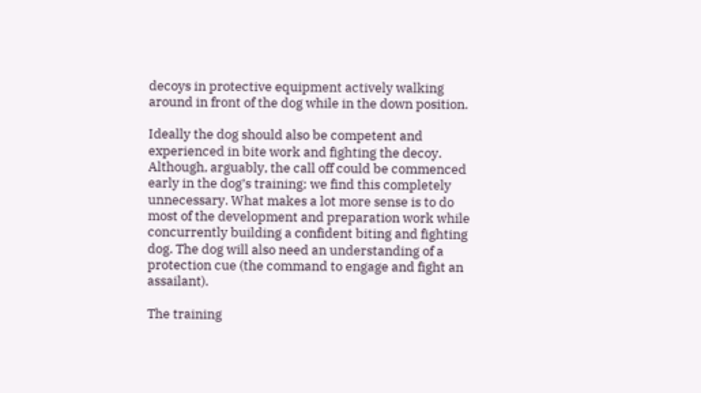decoys in protective equipment actively walking around in front of the dog while in the down position.

Ideally the dog should also be competent and experienced in bite work and fighting the decoy. Although, arguably, the call off could be commenced early in the dog’s training; we find this completely unnecessary. What makes a lot more sense is to do most of the development and preparation work while concurrently building a confident biting and fighting dog. The dog will also need an understanding of a protection cue (the command to engage and fight an assailant).

The training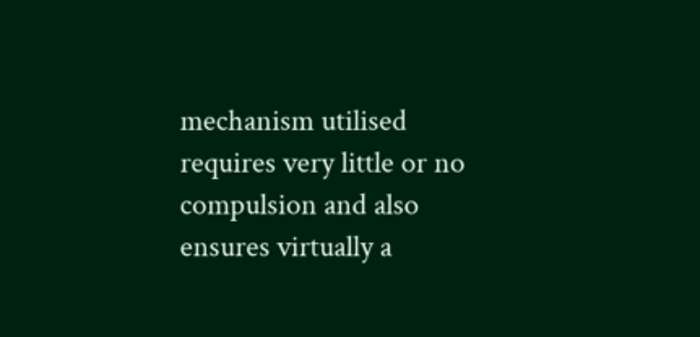mechanism utilised requires very little or no compulsion and also ensures virtually a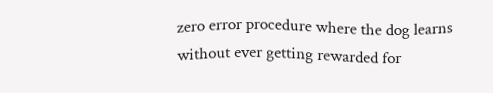zero error procedure where the dog learns without ever getting rewarded for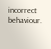incorrect behaviour.